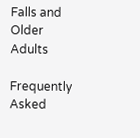Falls and Older Adults

Frequently Asked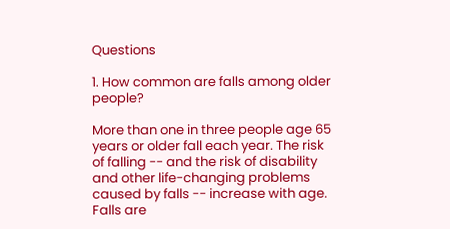Questions

1. How common are falls among older people?

More than one in three people age 65 years or older fall each year. The risk of falling -- and the risk of disability and other life-changing problems caused by falls -- increase with age. Falls are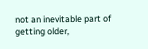not an inevitable part of getting older,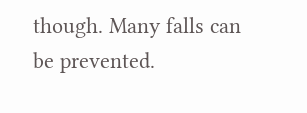though. Many falls can be prevented.